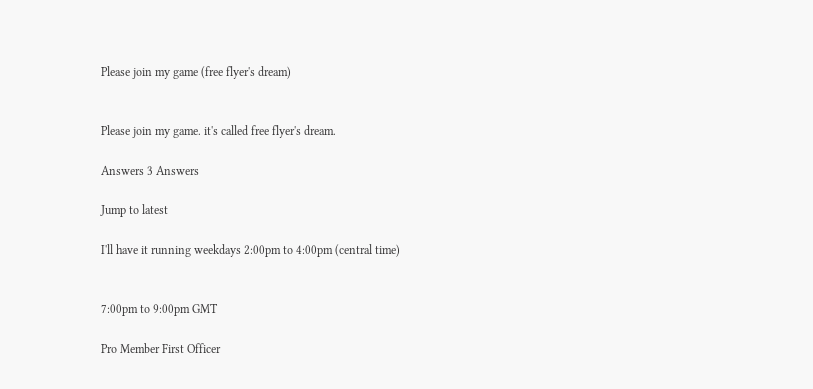Please join my game (free flyer's dream)


Please join my game. it's called free flyer's dream.

Answers 3 Answers

Jump to latest

I'll have it running weekdays 2:00pm to 4:00pm (central time)


7:00pm to 9:00pm GMT

Pro Member First Officer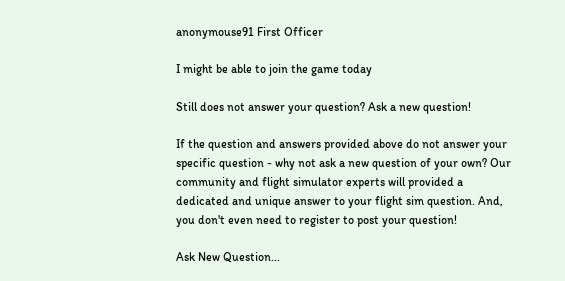anonymouse91 First Officer

I might be able to join the game today

Still does not answer your question? Ask a new question!

If the question and answers provided above do not answer your specific question - why not ask a new question of your own? Our community and flight simulator experts will provided a dedicated and unique answer to your flight sim question. And, you don't even need to register to post your question!

Ask New Question...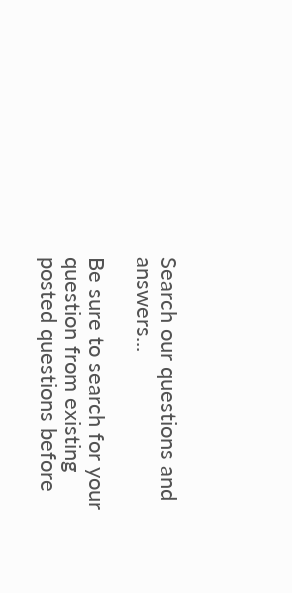Search our questions and answers...

Be sure to search for your question from existing posted questions before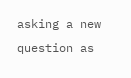asking a new question as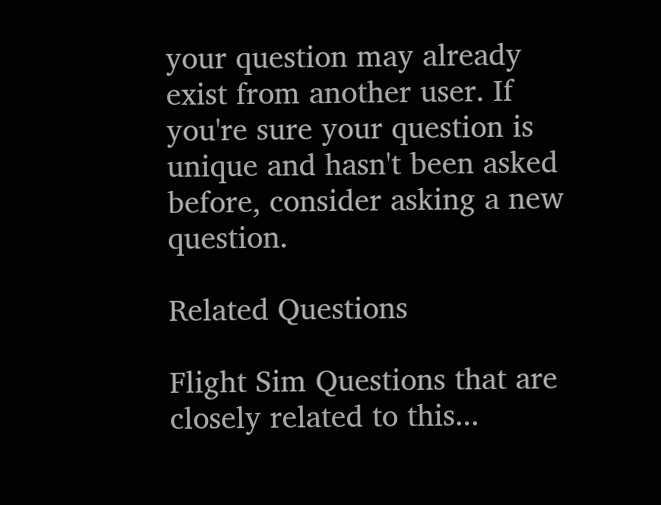your question may already exist from another user. If you're sure your question is unique and hasn't been asked before, consider asking a new question.

Related Questions

Flight Sim Questions that are closely related to this...